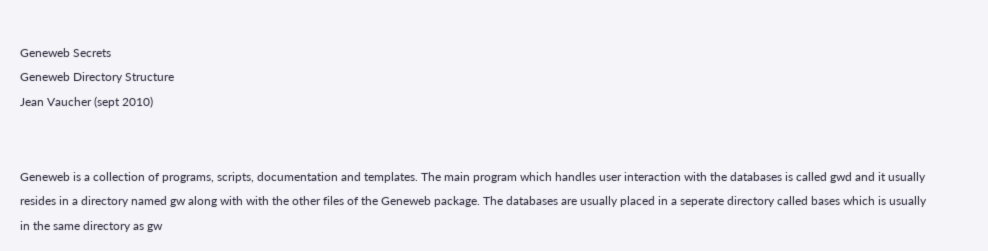Geneweb Secrets
Geneweb Directory Structure
Jean Vaucher (sept 2010)


Geneweb is a collection of programs, scripts, documentation and templates. The main program which handles user interaction with the databases is called gwd and it usually resides in a directory named gw along with with the other files of the Geneweb package. The databases are usually placed in a seperate directory called bases which is usually in the same directory as gw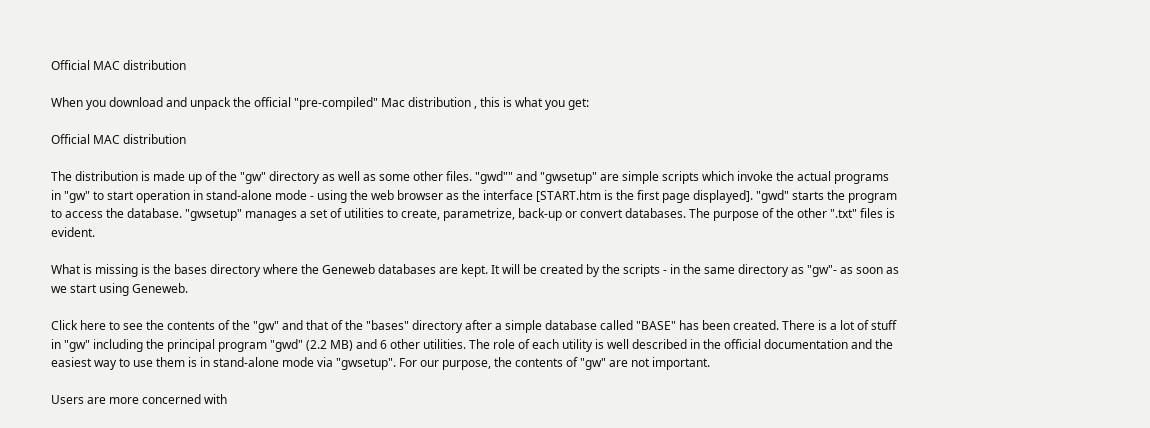Official MAC distribution

When you download and unpack the official "pre-compiled" Mac distribution , this is what you get:

Official MAC distribution

The distribution is made up of the "gw" directory as well as some other files. "gwd"" and "gwsetup" are simple scripts which invoke the actual programs in "gw" to start operation in stand-alone mode - using the web browser as the interface [START.htm is the first page displayed]. "gwd" starts the program to access the database. "gwsetup" manages a set of utilities to create, parametrize, back-up or convert databases. The purpose of the other ".txt" files is evident.

What is missing is the bases directory where the Geneweb databases are kept. It will be created by the scripts - in the same directory as "gw"- as soon as we start using Geneweb.

Click here to see the contents of the "gw" and that of the "bases" directory after a simple database called "BASE" has been created. There is a lot of stuff in "gw" including the principal program "gwd" (2.2 MB) and 6 other utilities. The role of each utility is well described in the official documentation and the easiest way to use them is in stand-alone mode via "gwsetup". For our purpose, the contents of "gw" are not important.

Users are more concerned with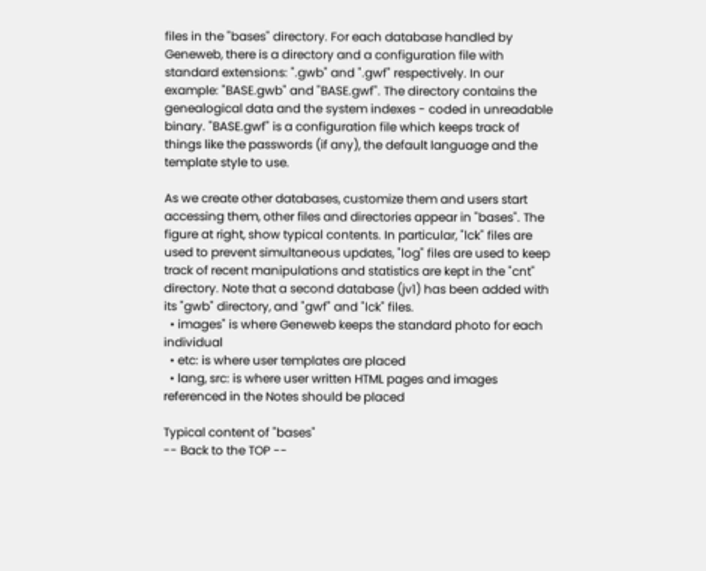files in the "bases" directory. For each database handled by Geneweb, there is a directory and a configuration file with standard extensions: ".gwb" and ".gwf" respectively. In our example: "BASE.gwb" and "BASE.gwf". The directory contains the genealogical data and the system indexes - coded in unreadable binary. "BASE.gwf" is a configuration file which keeps track of things like the passwords (if any), the default language and the template style to use.

As we create other databases, customize them and users start accessing them, other files and directories appear in "bases". The figure at right, show typical contents. In particular, "lck" files are used to prevent simultaneous updates, "log" files are used to keep track of recent manipulations and statistics are kept in the "cnt" directory. Note that a second database (jv1) has been added with its "gwb" directory, and "gwf" and "lck" files.
  • images" is where Geneweb keeps the standard photo for each individual
  • etc: is where user templates are placed
  • lang, src: is where user written HTML pages and images referenced in the Notes should be placed

Typical content of "bases"
-- Back to the TOP --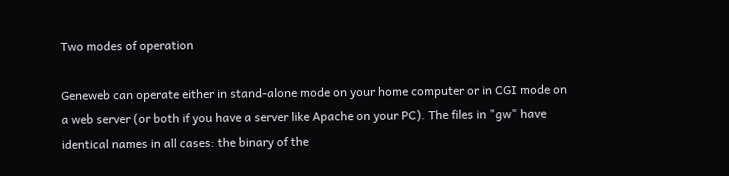Two modes of operation

Geneweb can operate either in stand-alone mode on your home computer or in CGI mode on a web server (or both if you have a server like Apache on your PC). The files in "gw" have identical names in all cases: the binary of the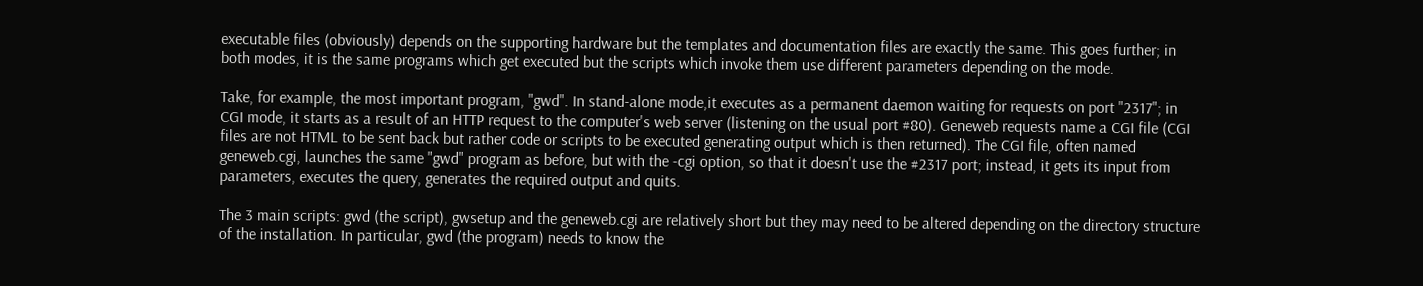executable files (obviously) depends on the supporting hardware but the templates and documentation files are exactly the same. This goes further; in both modes, it is the same programs which get executed but the scripts which invoke them use different parameters depending on the mode.

Take, for example, the most important program, "gwd". In stand-alone mode,it executes as a permanent daemon waiting for requests on port "2317"; in CGI mode, it starts as a result of an HTTP request to the computer's web server (listening on the usual port #80). Geneweb requests name a CGI file (CGI files are not HTML to be sent back but rather code or scripts to be executed generating output which is then returned). The CGI file, often named geneweb.cgi, launches the same "gwd" program as before, but with the -cgi option, so that it doesn't use the #2317 port; instead, it gets its input from parameters, executes the query, generates the required output and quits.

The 3 main scripts: gwd (the script), gwsetup and the geneweb.cgi are relatively short but they may need to be altered depending on the directory structure of the installation. In particular, gwd (the program) needs to know the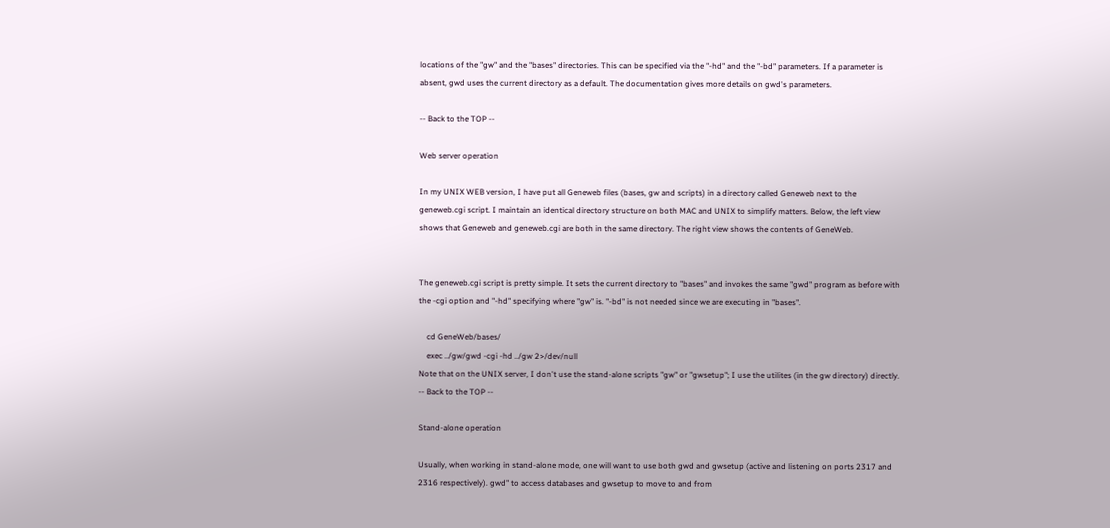locations of the "gw" and the "bases" directories. This can be specified via the "-hd" and the "-bd" parameters. If a parameter is absent, gwd uses the current directory as a default. The documentation gives more details on gwd's parameters.

-- Back to the TOP --

Web server operation

In my UNIX WEB version, I have put all Geneweb files (bases, gw and scripts) in a directory called Geneweb next to the geneweb.cgi script. I maintain an identical directory structure on both MAC and UNIX to simplify matters. Below, the left view shows that Geneweb and geneweb.cgi are both in the same directory. The right view shows the contents of GeneWeb.


The geneweb.cgi script is pretty simple. It sets the current directory to "bases" and invokes the same "gwd" program as before with the -cgi option and "-hd" specifying where "gw" is. "-bd" is not needed since we are executing in "bases".

    cd GeneWeb/bases/
    exec ../gw/gwd -cgi -hd ../gw 2>/dev/null
Note that on the UNIX server, I don't use the stand-alone scripts "gw" or "gwsetup"; I use the utilites (in the gw directory) directly.
-- Back to the TOP --

Stand-alone operation

Usually, when working in stand-alone mode, one will want to use both gwd and gwsetup (active and listening on ports 2317 and 2316 respectively). gwd" to access databases and gwsetup to move to and from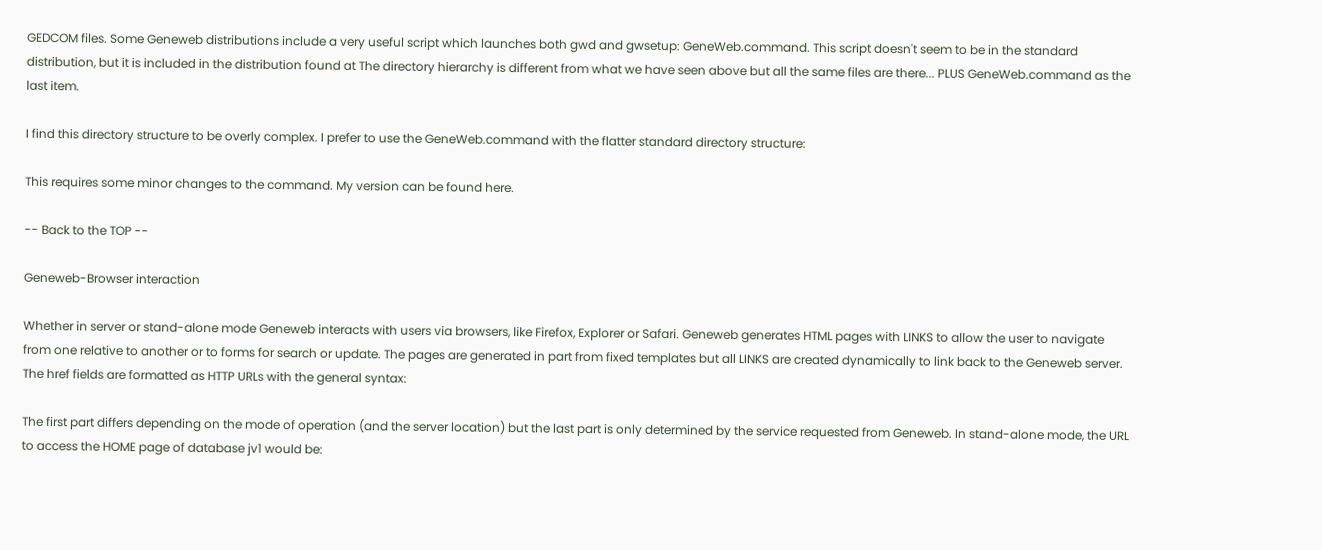GEDCOM files. Some Geneweb distributions include a very useful script which launches both gwd and gwsetup: GeneWeb.command. This script doesn't seem to be in the standard distribution, but it is included in the distribution found at The directory hierarchy is different from what we have seen above but all the same files are there... PLUS GeneWeb.command as the last item.

I find this directory structure to be overly complex. I prefer to use the GeneWeb.command with the flatter standard directory structure:

This requires some minor changes to the command. My version can be found here.

-- Back to the TOP --

Geneweb-Browser interaction

Whether in server or stand-alone mode Geneweb interacts with users via browsers, like Firefox, Explorer or Safari. Geneweb generates HTML pages with LINKS to allow the user to navigate from one relative to another or to forms for search or update. The pages are generated in part from fixed templates but all LINKS are created dynamically to link back to the Geneweb server. The href fields are formatted as HTTP URLs with the general syntax:

The first part differs depending on the mode of operation (and the server location) but the last part is only determined by the service requested from Geneweb. In stand-alone mode, the URL to access the HOME page of database jv1 would be: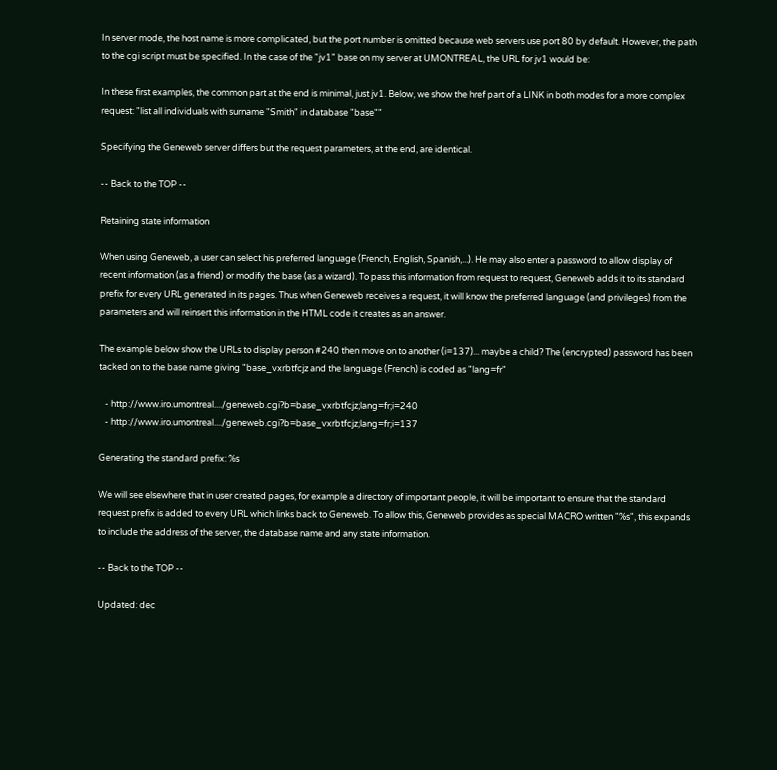In server mode, the host name is more complicated, but the port number is omitted because web servers use port 80 by default. However, the path to the cgi script must be specified. In the case of the "jv1" base on my server at UMONTREAL, the URL for jv1 would be:

In these first examples, the common part at the end is minimal, just jv1. Below, we show the href part of a LINK in both modes for a more complex request: "list all individuals with surname "Smith" in database "base""

Specifying the Geneweb server differs but the request parameters, at the end, are identical.

-- Back to the TOP --

Retaining state information

When using Geneweb, a user can select his preferred language (French, English, Spanish,...). He may also enter a password to allow display of recent information (as a friend) or modify the base (as a wizard). To pass this information from request to request, Geneweb adds it to its standard prefix for every URL generated in its pages. Thus when Geneweb receives a request, it will know the preferred language (and privileges) from the parameters and will reinsert this information in the HTML code it creates as an answer.

The example below show the URLs to display person #240 then move on to another (i=137)... maybe a child? The (encrypted) password has been tacked on to the base name giving "base_vxrbtfcjz and the language (French) is coded as "lang=fr"

   - http://www.iro.umontreal..../geneweb.cgi?b=base_vxrbtfcjz;lang=fr;i=240
   - http://www.iro.umontreal..../geneweb.cgi?b=base_vxrbtfcjz;lang=fr;i=137

Generating the standard prefix: %s

We will see elsewhere that in user created pages, for example a directory of important people, it will be important to ensure that the standard request prefix is added to every URL which links back to Geneweb. To allow this, Geneweb provides as special MACRO written "%s", this expands to include the address of the server, the database name and any state information.

-- Back to the TOP --

Updated: dec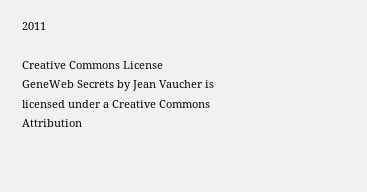2011

Creative Commons License
GeneWeb Secrets by Jean Vaucher is licensed under a Creative Commons Attribution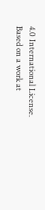4.0 International License.
Based on a work at